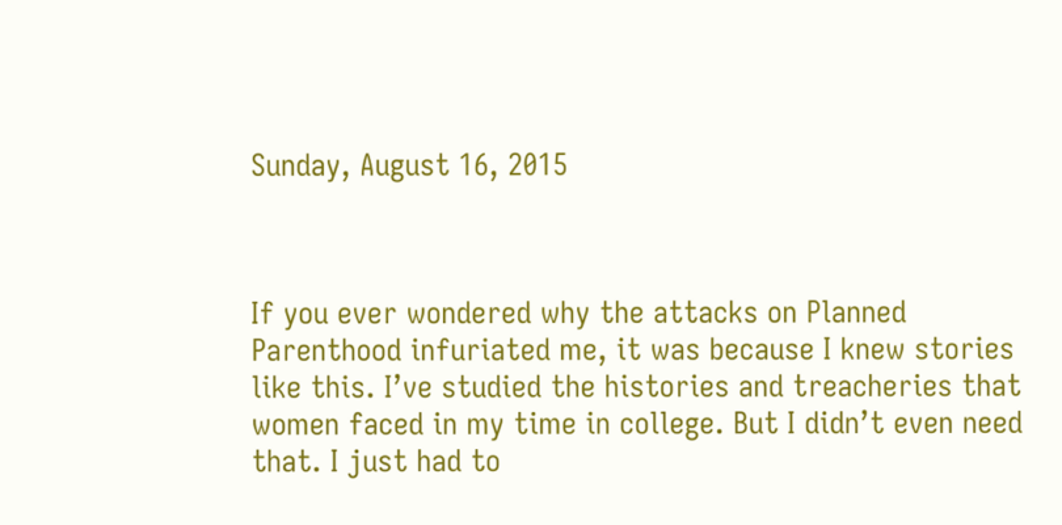Sunday, August 16, 2015



If you ever wondered why the attacks on Planned Parenthood infuriated me, it was because I knew stories like this. I’ve studied the histories and treacheries that women faced in my time in college. But I didn’t even need that. I just had to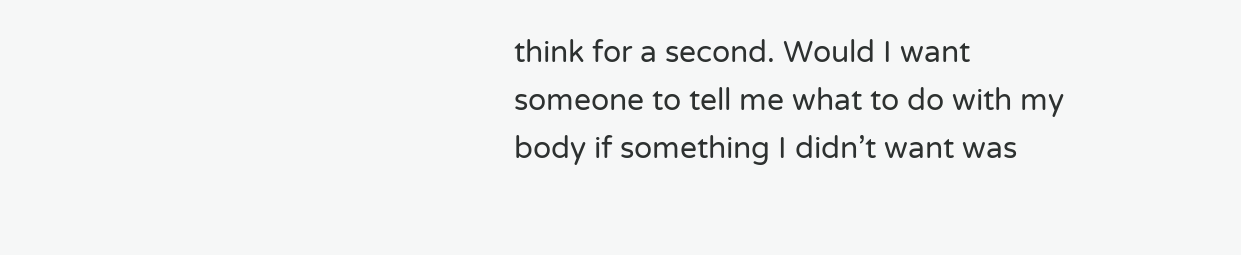think for a second. Would I want someone to tell me what to do with my body if something I didn’t want was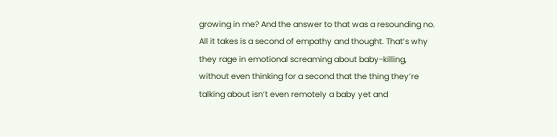growing in me? And the answer to that was a resounding no. All it takes is a second of empathy and thought. That’s why they rage in emotional screaming about baby-killing, without even thinking for a second that the thing they’re talking about isn’t even remotely a baby yet and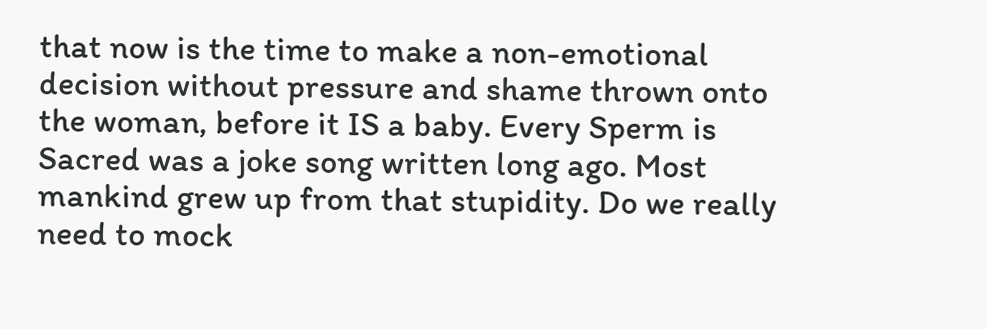that now is the time to make a non-emotional decision without pressure and shame thrown onto the woman, before it IS a baby. Every Sperm is Sacred was a joke song written long ago. Most mankind grew up from that stupidity. Do we really need to mock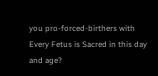you pro-forced-birthers with Every Fetus is Sacred in this day and age?